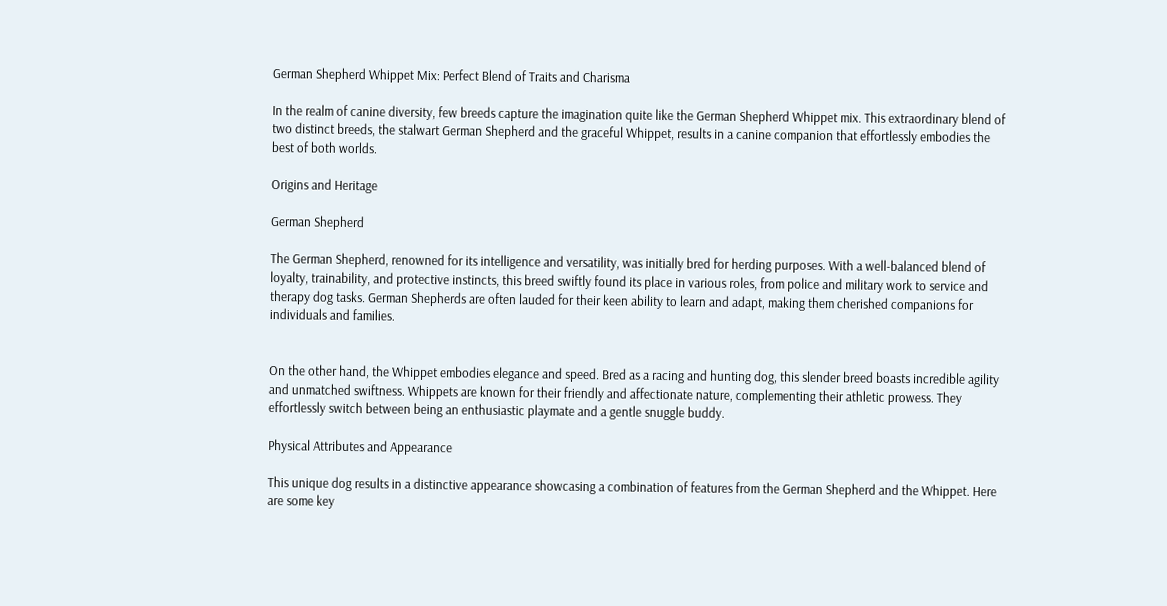German Shepherd Whippet Mix: Perfect Blend of Traits and Charisma

In the realm of canine diversity, few breeds capture the imagination quite like the German Shepherd Whippet mix. This extraordinary blend of two distinct breeds, the stalwart German Shepherd and the graceful Whippet, results in a canine companion that effortlessly embodies the best of both worlds.

Origins and Heritage

German Shepherd

The German Shepherd, renowned for its intelligence and versatility, was initially bred for herding purposes. With a well-balanced blend of loyalty, trainability, and protective instincts, this breed swiftly found its place in various roles, from police and military work to service and therapy dog tasks. German Shepherds are often lauded for their keen ability to learn and adapt, making them cherished companions for individuals and families.


On the other hand, the Whippet embodies elegance and speed. Bred as a racing and hunting dog, this slender breed boasts incredible agility and unmatched swiftness. Whippets are known for their friendly and affectionate nature, complementing their athletic prowess. They effortlessly switch between being an enthusiastic playmate and a gentle snuggle buddy.

Physical Attributes and Appearance

This unique dog results in a distinctive appearance showcasing a combination of features from the German Shepherd and the Whippet. Here are some key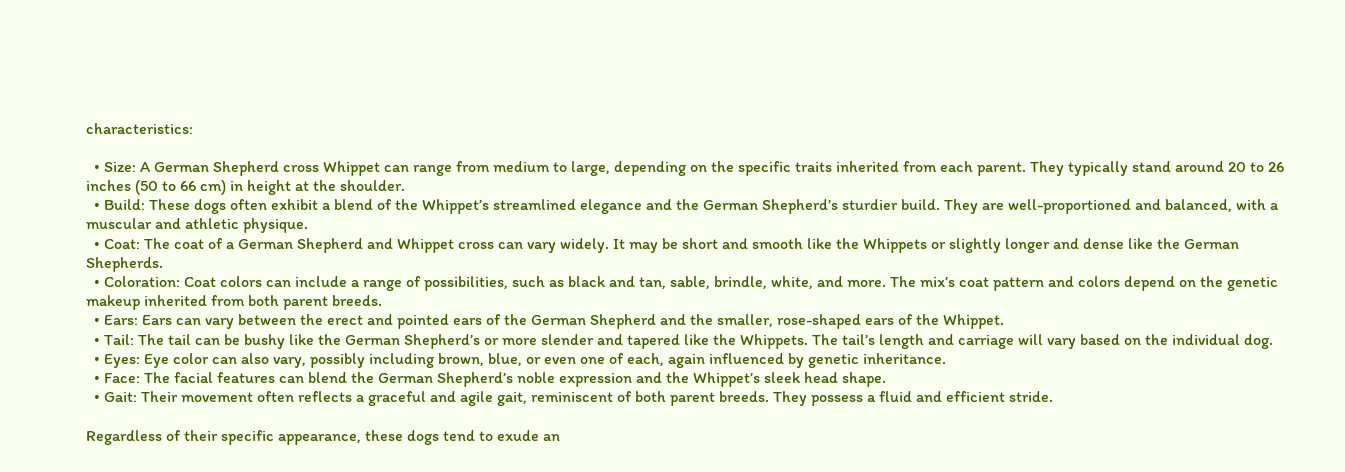characteristics:

  • Size: A German Shepherd cross Whippet can range from medium to large, depending on the specific traits inherited from each parent. They typically stand around 20 to 26 inches (50 to 66 cm) in height at the shoulder.
  • Build: These dogs often exhibit a blend of the Whippet’s streamlined elegance and the German Shepherd’s sturdier build. They are well-proportioned and balanced, with a muscular and athletic physique.
  • Coat: The coat of a German Shepherd and Whippet cross can vary widely. It may be short and smooth like the Whippets or slightly longer and dense like the German Shepherds.
  • Coloration: Coat colors can include a range of possibilities, such as black and tan, sable, brindle, white, and more. The mix’s coat pattern and colors depend on the genetic makeup inherited from both parent breeds.
  • Ears: Ears can vary between the erect and pointed ears of the German Shepherd and the smaller, rose-shaped ears of the Whippet.
  • Tail: The tail can be bushy like the German Shepherd’s or more slender and tapered like the Whippets. The tail’s length and carriage will vary based on the individual dog.
  • Eyes: Eye color can also vary, possibly including brown, blue, or even one of each, again influenced by genetic inheritance.
  • Face: The facial features can blend the German Shepherd’s noble expression and the Whippet’s sleek head shape.
  • Gait: Their movement often reflects a graceful and agile gait, reminiscent of both parent breeds. They possess a fluid and efficient stride.

Regardless of their specific appearance, these dogs tend to exude an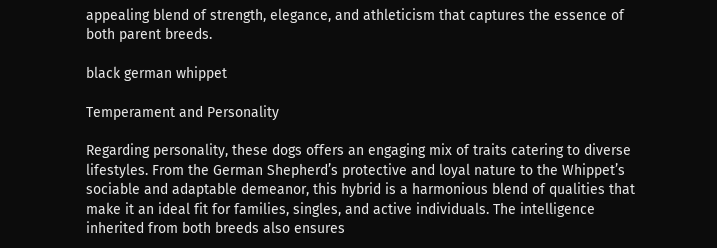appealing blend of strength, elegance, and athleticism that captures the essence of both parent breeds.

black german whippet

Temperament and Personality

Regarding personality, these dogs offers an engaging mix of traits catering to diverse lifestyles. From the German Shepherd’s protective and loyal nature to the Whippet’s sociable and adaptable demeanor, this hybrid is a harmonious blend of qualities that make it an ideal fit for families, singles, and active individuals. The intelligence inherited from both breeds also ensures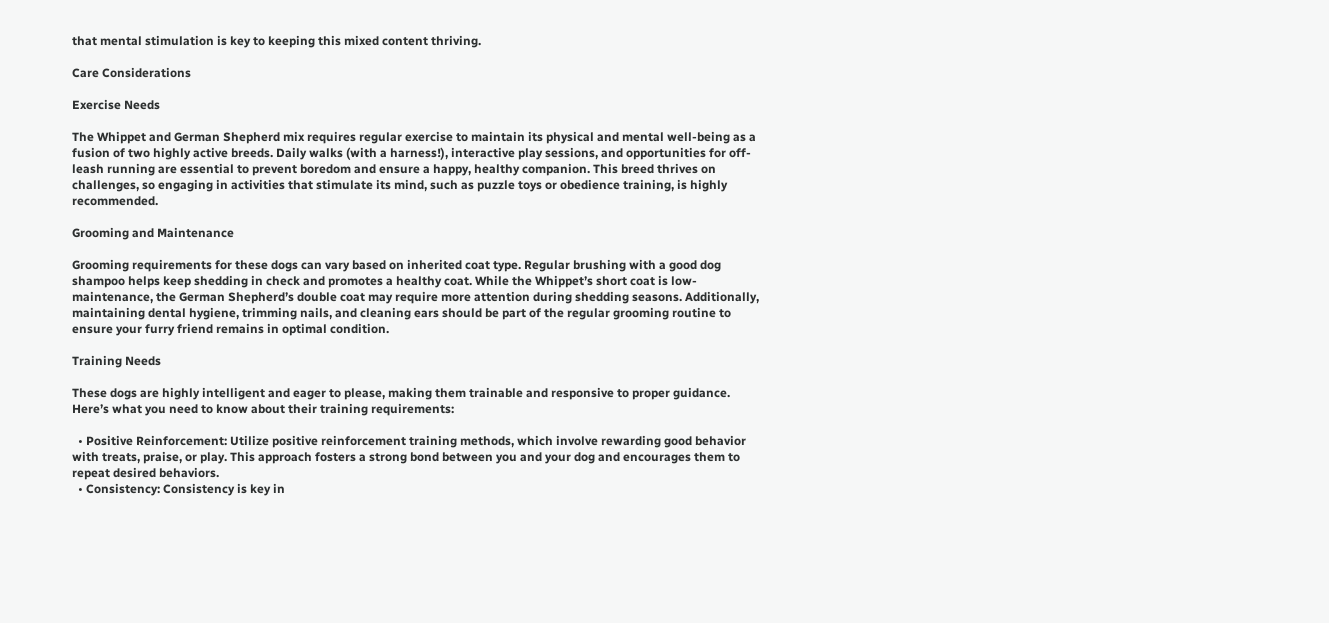that mental stimulation is key to keeping this mixed content thriving.

Care Considerations

Exercise Needs

The Whippet and German Shepherd mix requires regular exercise to maintain its physical and mental well-being as a fusion of two highly active breeds. Daily walks (with a harness!), interactive play sessions, and opportunities for off-leash running are essential to prevent boredom and ensure a happy, healthy companion. This breed thrives on challenges, so engaging in activities that stimulate its mind, such as puzzle toys or obedience training, is highly recommended.

Grooming and Maintenance

Grooming requirements for these dogs can vary based on inherited coat type. Regular brushing with a good dog shampoo helps keep shedding in check and promotes a healthy coat. While the Whippet’s short coat is low-maintenance, the German Shepherd’s double coat may require more attention during shedding seasons. Additionally, maintaining dental hygiene, trimming nails, and cleaning ears should be part of the regular grooming routine to ensure your furry friend remains in optimal condition.

Training Needs

These dogs are highly intelligent and eager to please, making them trainable and responsive to proper guidance. Here’s what you need to know about their training requirements:

  • Positive Reinforcement: Utilize positive reinforcement training methods, which involve rewarding good behavior with treats, praise, or play. This approach fosters a strong bond between you and your dog and encourages them to repeat desired behaviors.
  • Consistency: Consistency is key in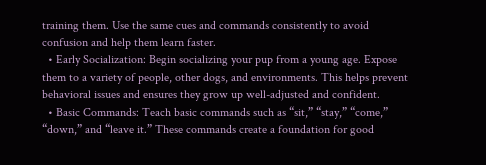training them. Use the same cues and commands consistently to avoid confusion and help them learn faster.
  • Early Socialization: Begin socializing your pup from a young age. Expose them to a variety of people, other dogs, and environments. This helps prevent behavioral issues and ensures they grow up well-adjusted and confident.
  • Basic Commands: Teach basic commands such as “sit,” “stay,” “come,” “down,” and “leave it.” These commands create a foundation for good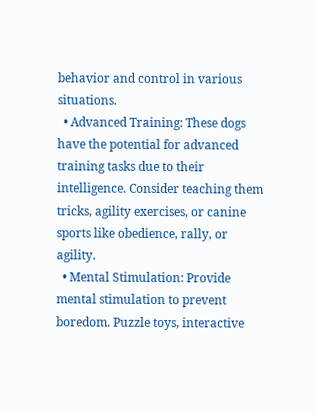behavior and control in various situations.
  • Advanced Training: These dogs have the potential for advanced training tasks due to their intelligence. Consider teaching them tricks, agility exercises, or canine sports like obedience, rally, or agility.
  • Mental Stimulation: Provide mental stimulation to prevent boredom. Puzzle toys, interactive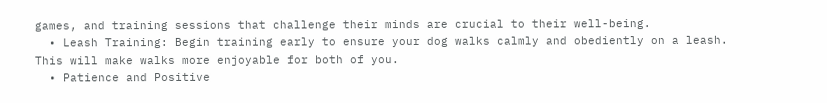games, and training sessions that challenge their minds are crucial to their well-being.
  • Leash Training: Begin training early to ensure your dog walks calmly and obediently on a leash. This will make walks more enjoyable for both of you.
  • Patience and Positive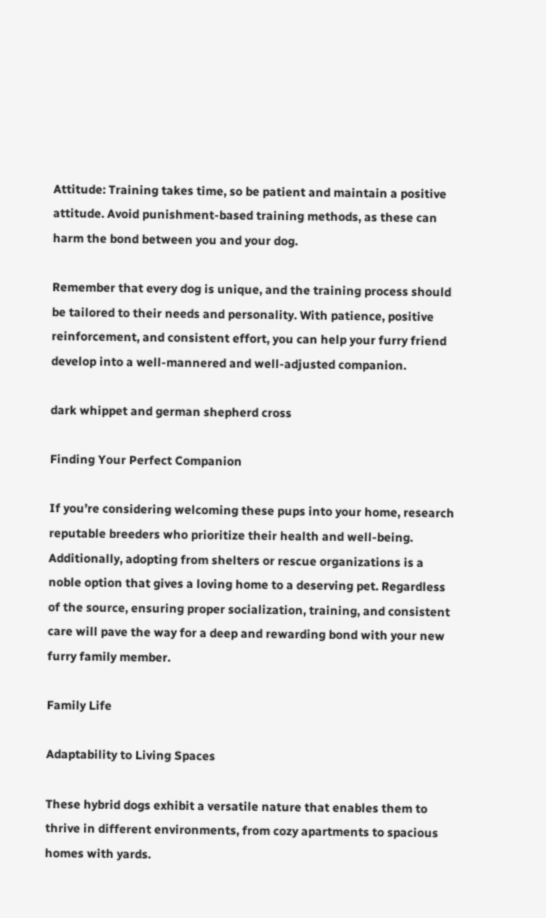Attitude: Training takes time, so be patient and maintain a positive attitude. Avoid punishment-based training methods, as these can harm the bond between you and your dog.

Remember that every dog is unique, and the training process should be tailored to their needs and personality. With patience, positive reinforcement, and consistent effort, you can help your furry friend develop into a well-mannered and well-adjusted companion.

dark whippet and german shepherd cross

Finding Your Perfect Companion

If you’re considering welcoming these pups into your home, research reputable breeders who prioritize their health and well-being. Additionally, adopting from shelters or rescue organizations is a noble option that gives a loving home to a deserving pet. Regardless of the source, ensuring proper socialization, training, and consistent care will pave the way for a deep and rewarding bond with your new furry family member.

Family Life

Adaptability to Living Spaces

These hybrid dogs exhibit a versatile nature that enables them to thrive in different environments, from cozy apartments to spacious homes with yards.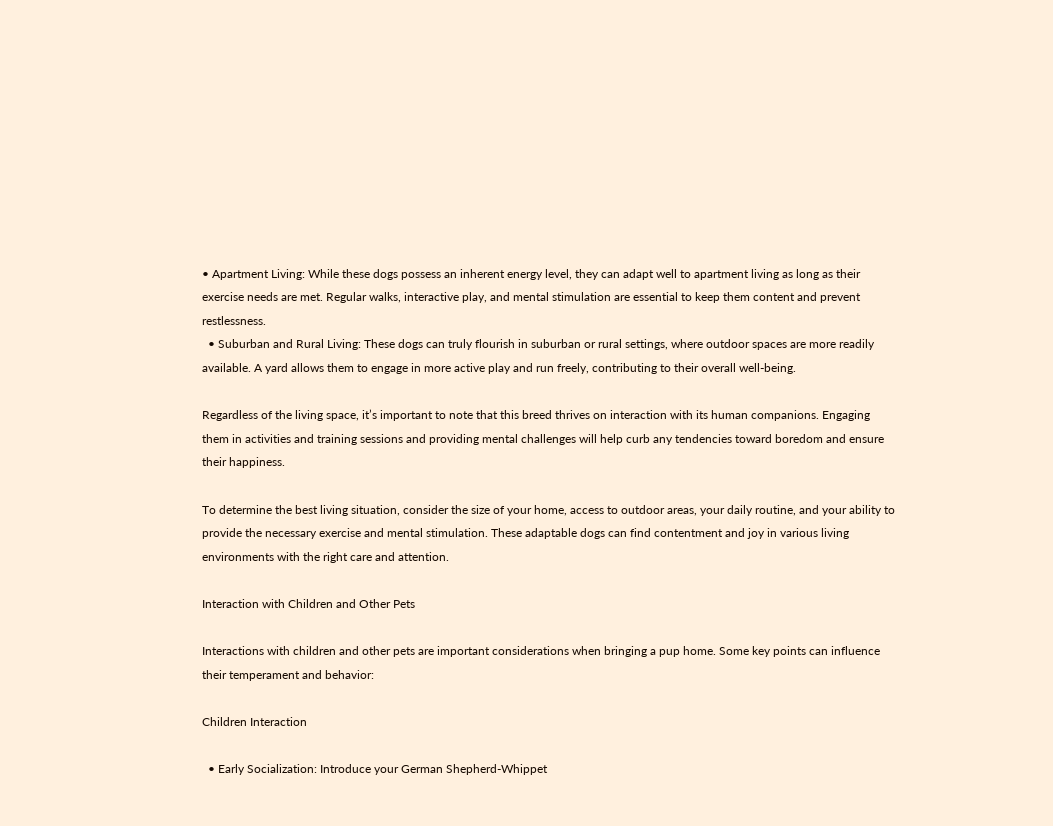• Apartment Living: While these dogs possess an inherent energy level, they can adapt well to apartment living as long as their exercise needs are met. Regular walks, interactive play, and mental stimulation are essential to keep them content and prevent restlessness.
  • Suburban and Rural Living: These dogs can truly flourish in suburban or rural settings, where outdoor spaces are more readily available. A yard allows them to engage in more active play and run freely, contributing to their overall well-being.

Regardless of the living space, it’s important to note that this breed thrives on interaction with its human companions. Engaging them in activities and training sessions and providing mental challenges will help curb any tendencies toward boredom and ensure their happiness.

To determine the best living situation, consider the size of your home, access to outdoor areas, your daily routine, and your ability to provide the necessary exercise and mental stimulation. These adaptable dogs can find contentment and joy in various living environments with the right care and attention.

Interaction with Children and Other Pets

Interactions with children and other pets are important considerations when bringing a pup home. Some key points can influence their temperament and behavior:

Children Interaction

  • Early Socialization: Introduce your German Shepherd-Whippet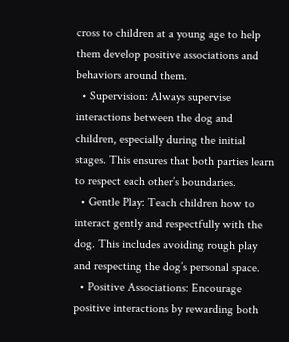cross to children at a young age to help them develop positive associations and behaviors around them.
  • Supervision: Always supervise interactions between the dog and children, especially during the initial stages. This ensures that both parties learn to respect each other’s boundaries.
  • Gentle Play: Teach children how to interact gently and respectfully with the dog. This includes avoiding rough play and respecting the dog’s personal space.
  • Positive Associations: Encourage positive interactions by rewarding both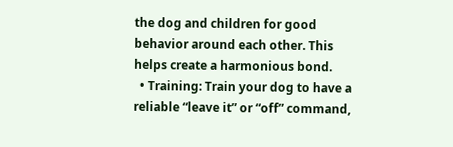the dog and children for good behavior around each other. This helps create a harmonious bond.
  • Training: Train your dog to have a reliable “leave it” or “off” command,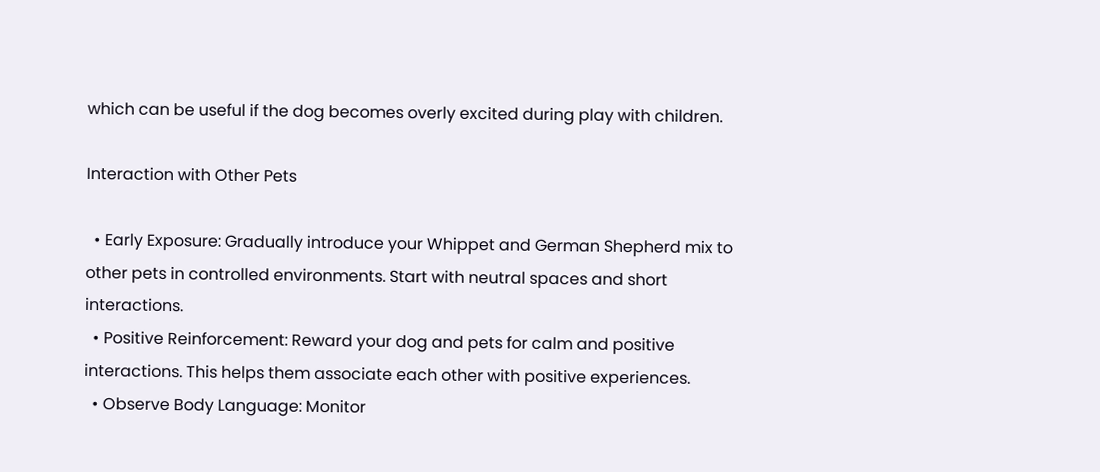which can be useful if the dog becomes overly excited during play with children.

Interaction with Other Pets

  • Early Exposure: Gradually introduce your Whippet and German Shepherd mix to other pets in controlled environments. Start with neutral spaces and short interactions.
  • Positive Reinforcement: Reward your dog and pets for calm and positive interactions. This helps them associate each other with positive experiences.
  • Observe Body Language: Monitor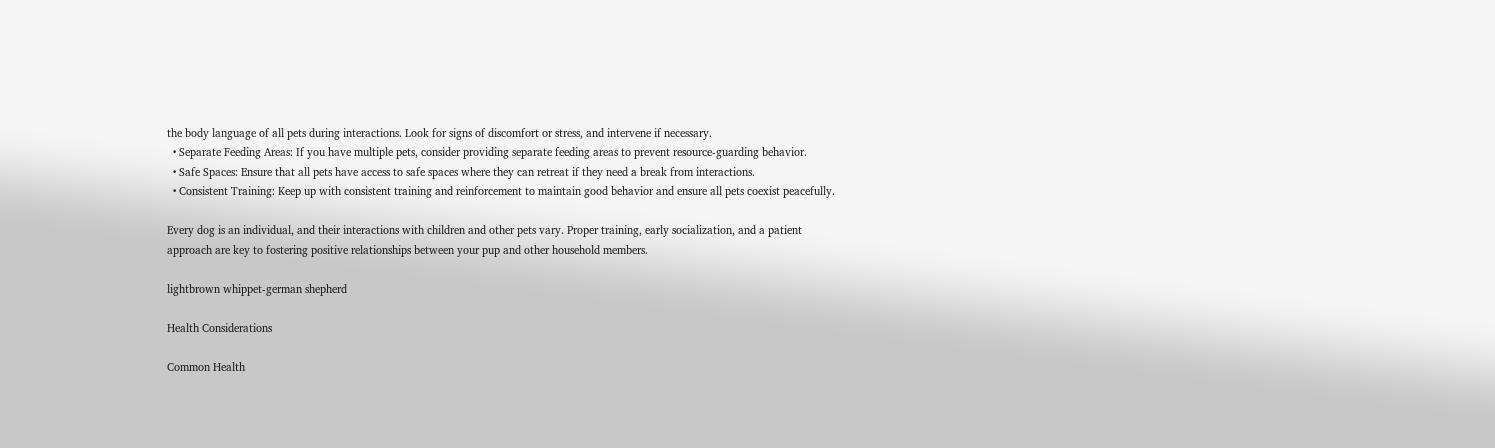the body language of all pets during interactions. Look for signs of discomfort or stress, and intervene if necessary.
  • Separate Feeding Areas: If you have multiple pets, consider providing separate feeding areas to prevent resource-guarding behavior.
  • Safe Spaces: Ensure that all pets have access to safe spaces where they can retreat if they need a break from interactions.
  • Consistent Training: Keep up with consistent training and reinforcement to maintain good behavior and ensure all pets coexist peacefully.

Every dog is an individual, and their interactions with children and other pets vary. Proper training, early socialization, and a patient approach are key to fostering positive relationships between your pup and other household members.

lightbrown whippet-german shepherd

Health Considerations

Common Health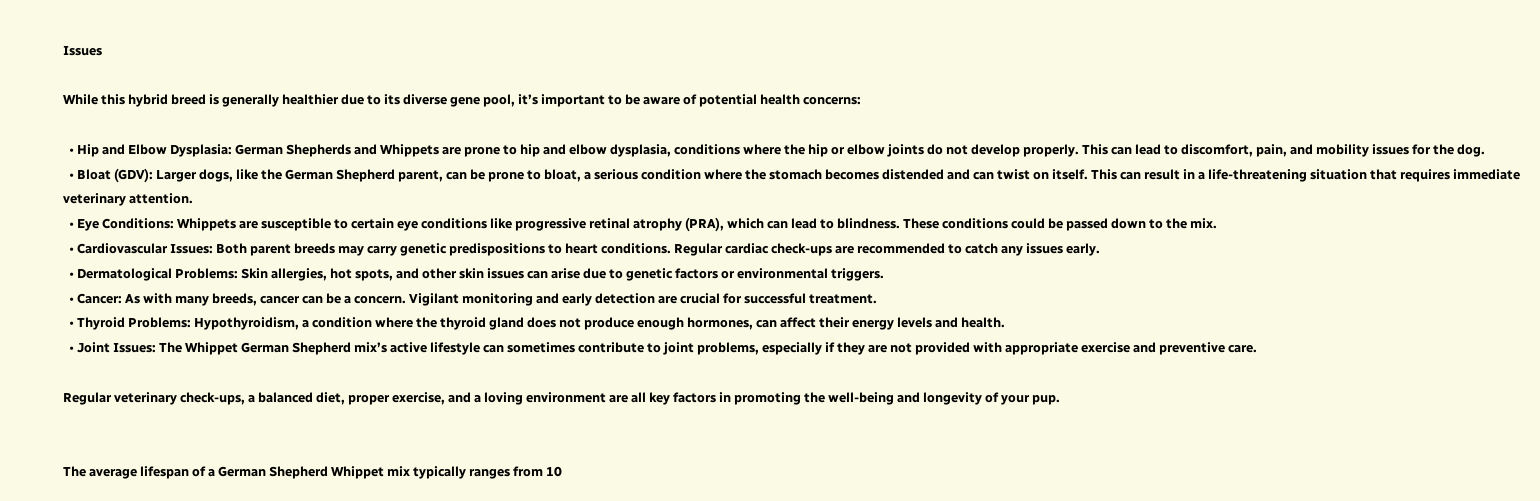Issues

While this hybrid breed is generally healthier due to its diverse gene pool, it’s important to be aware of potential health concerns:

  • Hip and Elbow Dysplasia: German Shepherds and Whippets are prone to hip and elbow dysplasia, conditions where the hip or elbow joints do not develop properly. This can lead to discomfort, pain, and mobility issues for the dog.
  • Bloat (GDV): Larger dogs, like the German Shepherd parent, can be prone to bloat, a serious condition where the stomach becomes distended and can twist on itself. This can result in a life-threatening situation that requires immediate veterinary attention.
  • Eye Conditions: Whippets are susceptible to certain eye conditions like progressive retinal atrophy (PRA), which can lead to blindness. These conditions could be passed down to the mix.
  • Cardiovascular Issues: Both parent breeds may carry genetic predispositions to heart conditions. Regular cardiac check-ups are recommended to catch any issues early.
  • Dermatological Problems: Skin allergies, hot spots, and other skin issues can arise due to genetic factors or environmental triggers.
  • Cancer: As with many breeds, cancer can be a concern. Vigilant monitoring and early detection are crucial for successful treatment.
  • Thyroid Problems: Hypothyroidism, a condition where the thyroid gland does not produce enough hormones, can affect their energy levels and health.
  • Joint Issues: The Whippet German Shepherd mix’s active lifestyle can sometimes contribute to joint problems, especially if they are not provided with appropriate exercise and preventive care.

Regular veterinary check-ups, a balanced diet, proper exercise, and a loving environment are all key factors in promoting the well-being and longevity of your pup.


The average lifespan of a German Shepherd Whippet mix typically ranges from 10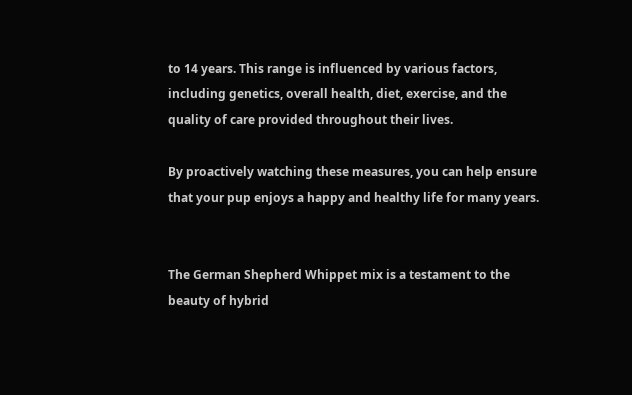to 14 years. This range is influenced by various factors, including genetics, overall health, diet, exercise, and the quality of care provided throughout their lives.

By proactively watching these measures, you can help ensure that your pup enjoys a happy and healthy life for many years.


The German Shepherd Whippet mix is a testament to the beauty of hybrid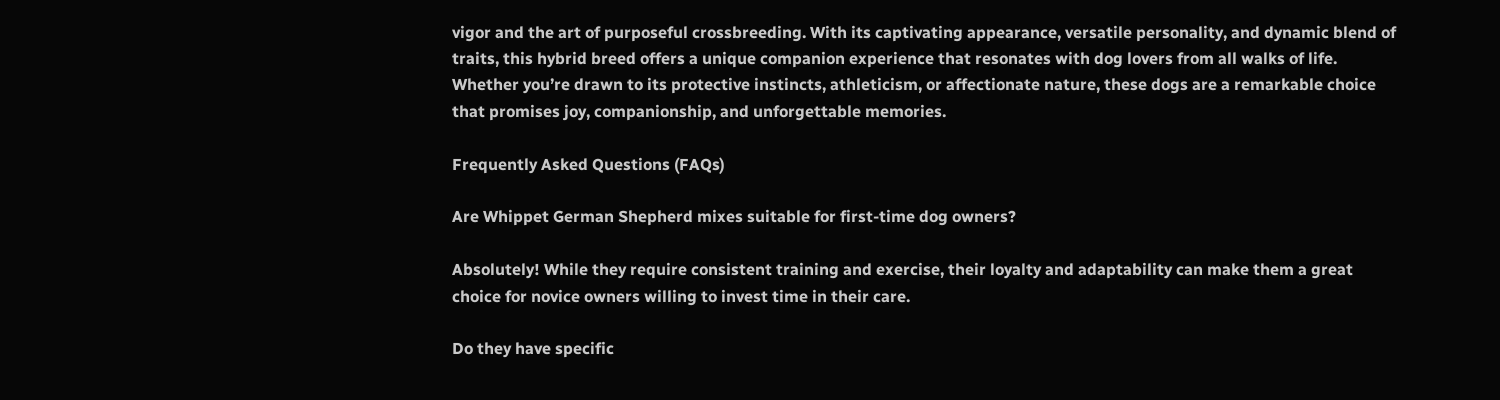vigor and the art of purposeful crossbreeding. With its captivating appearance, versatile personality, and dynamic blend of traits, this hybrid breed offers a unique companion experience that resonates with dog lovers from all walks of life. Whether you’re drawn to its protective instincts, athleticism, or affectionate nature, these dogs are a remarkable choice that promises joy, companionship, and unforgettable memories.

Frequently Asked Questions (FAQs)

Are Whippet German Shepherd mixes suitable for first-time dog owners?

Absolutely! While they require consistent training and exercise, their loyalty and adaptability can make them a great choice for novice owners willing to invest time in their care.

Do they have specific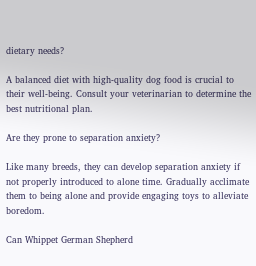dietary needs?

A balanced diet with high-quality dog food is crucial to their well-being. Consult your veterinarian to determine the best nutritional plan.

Are they prone to separation anxiety?

Like many breeds, they can develop separation anxiety if not properly introduced to alone time. Gradually acclimate them to being alone and provide engaging toys to alleviate boredom.

Can Whippet German Shepherd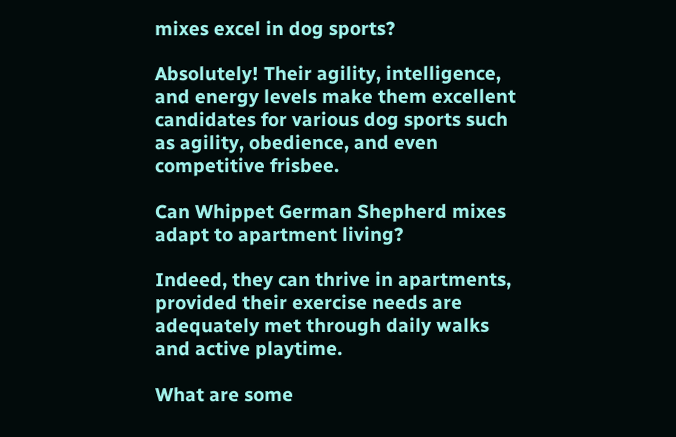mixes excel in dog sports?

Absolutely! Their agility, intelligence, and energy levels make them excellent candidates for various dog sports such as agility, obedience, and even competitive frisbee.

Can Whippet German Shepherd mixes adapt to apartment living?

Indeed, they can thrive in apartments, provided their exercise needs are adequately met through daily walks and active playtime.

What are some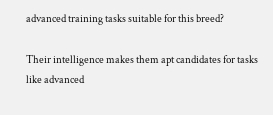advanced training tasks suitable for this breed?

Their intelligence makes them apt candidates for tasks like advanced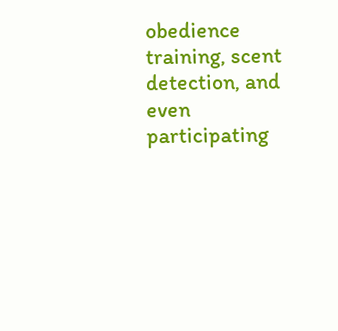obedience training, scent detection, and even participating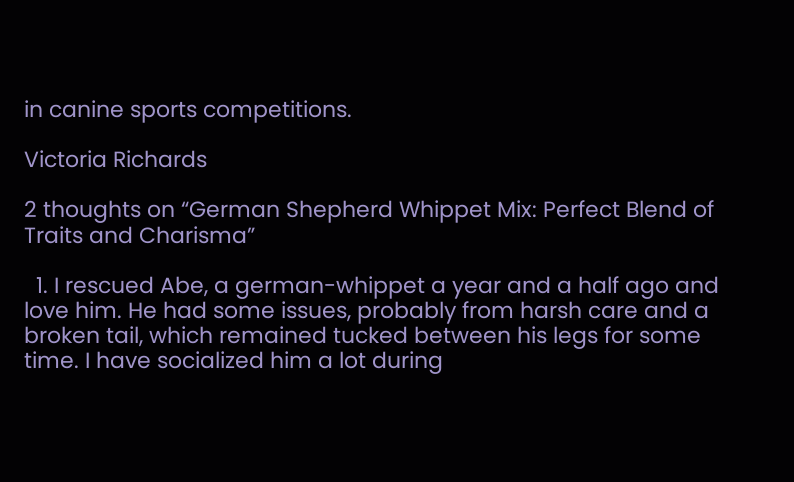in canine sports competitions.

Victoria Richards

2 thoughts on “German Shepherd Whippet Mix: Perfect Blend of Traits and Charisma”

  1. I rescued Abe, a german-whippet a year and a half ago and love him. He had some issues, probably from harsh care and a broken tail, which remained tucked between his legs for some time. I have socialized him a lot during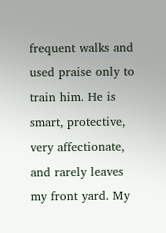frequent walks and used praise only to train him. He is smart, protective, very affectionate, and rarely leaves my front yard. My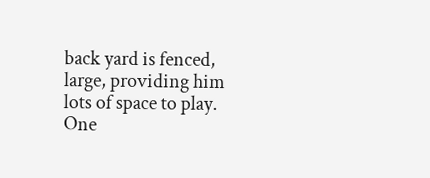back yard is fenced, large, providing him lots of space to play. One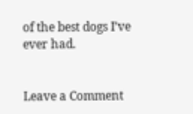of the best dogs I’ve ever had.


Leave a Comment